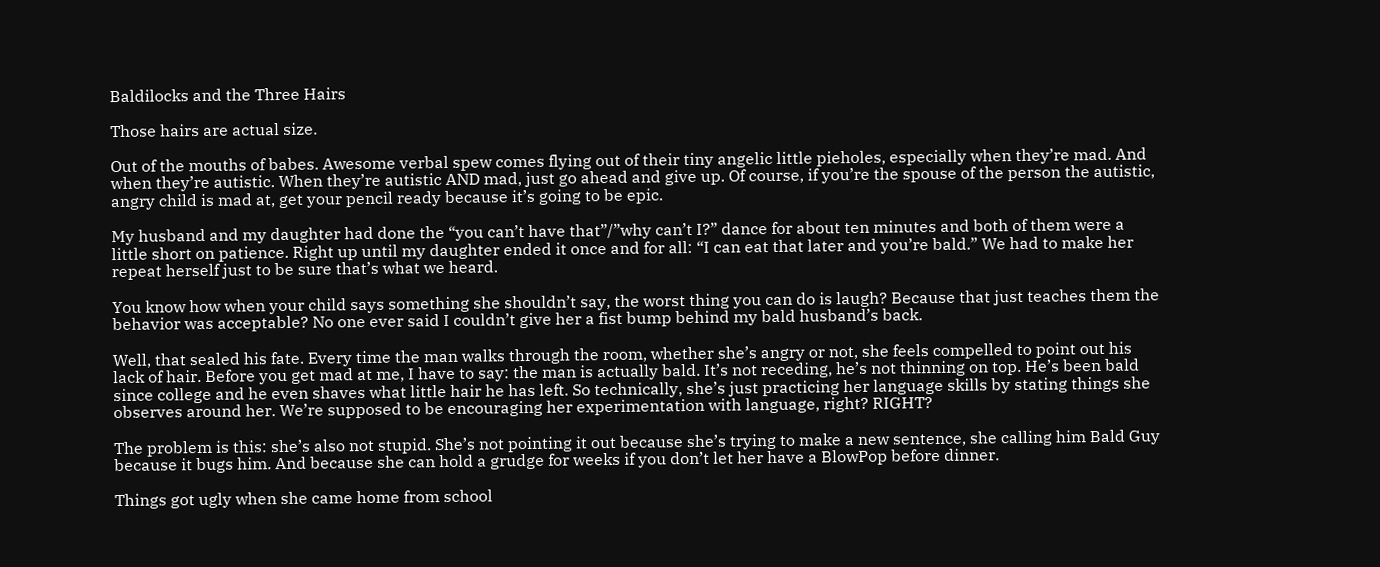Baldilocks and the Three Hairs

Those hairs are actual size.

Out of the mouths of babes. Awesome verbal spew comes flying out of their tiny angelic little pieholes, especially when they’re mad. And when they’re autistic. When they’re autistic AND mad, just go ahead and give up. Of course, if you’re the spouse of the person the autistic, angry child is mad at, get your pencil ready because it’s going to be epic.

My husband and my daughter had done the “you can’t have that”/”why can’t I?” dance for about ten minutes and both of them were a little short on patience. Right up until my daughter ended it once and for all: “I can eat that later and you’re bald.” We had to make her repeat herself just to be sure that’s what we heard.

You know how when your child says something she shouldn’t say, the worst thing you can do is laugh? Because that just teaches them the behavior was acceptable? No one ever said I couldn’t give her a fist bump behind my bald husband’s back.

Well, that sealed his fate. Every time the man walks through the room, whether she’s angry or not, she feels compelled to point out his lack of hair. Before you get mad at me, I have to say: the man is actually bald. It’s not receding, he’s not thinning on top. He’s been bald since college and he even shaves what little hair he has left. So technically, she’s just practicing her language skills by stating things she observes around her. We’re supposed to be encouraging her experimentation with language, right? RIGHT?

The problem is this: she’s also not stupid. She’s not pointing it out because she’s trying to make a new sentence, she calling him Bald Guy because it bugs him. And because she can hold a grudge for weeks if you don’t let her have a BlowPop before dinner.

Things got ugly when she came home from school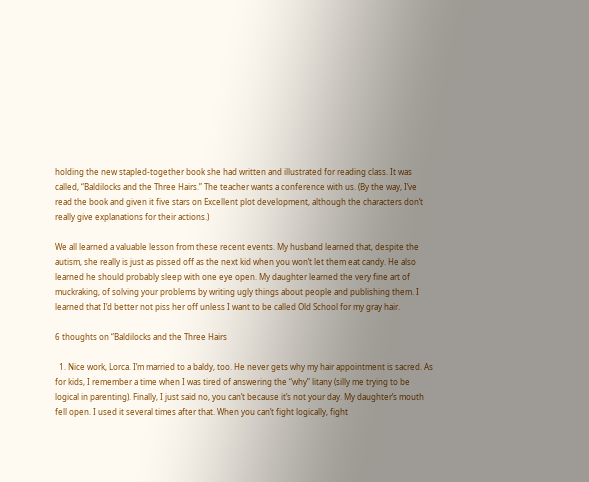holding the new stapled-together book she had written and illustrated for reading class. It was called, “Baldilocks and the Three Hairs.” The teacher wants a conference with us. (By the way, I’ve read the book and given it five stars on Excellent plot development, although the characters don’t really give explanations for their actions.)

We all learned a valuable lesson from these recent events. My husband learned that, despite the autism, she really is just as pissed off as the next kid when you won’t let them eat candy. He also learned he should probably sleep with one eye open. My daughter learned the very fine art of muckraking, of solving your problems by writing ugly things about people and publishing them. I learned that I’d better not piss her off unless I want to be called Old School for my gray hair.

6 thoughts on “Baldilocks and the Three Hairs

  1. Nice work, Lorca. I’m married to a baldy, too. He never gets why my hair appointment is sacred. As for kids, I remember a time when I was tired of answering the “why” litany (silly me trying to be logical in parenting). Finally, I just said no, you can’t because it’s not your day. My daughter’s mouth fell open. I used it several times after that. When you can’t fight logically, fight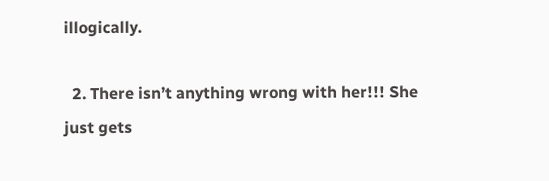illogically.

  2. There isn’t anything wrong with her!!! She just gets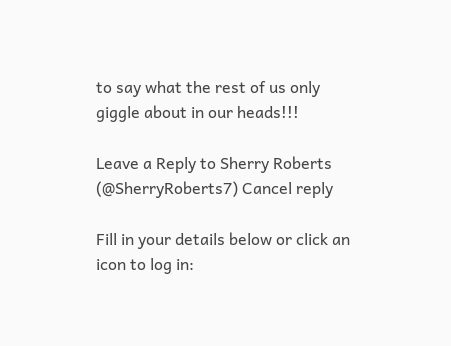to say what the rest of us only giggle about in our heads!!!

Leave a Reply to Sherry Roberts (@SherryRoberts7) Cancel reply

Fill in your details below or click an icon to log in: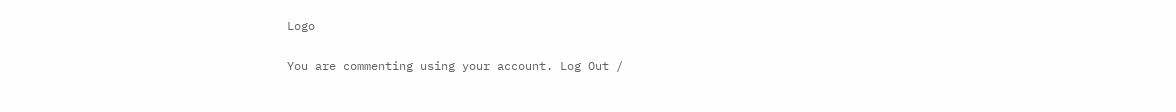Logo

You are commenting using your account. Log Out /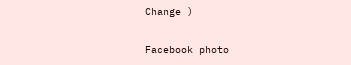Change )

Facebook photo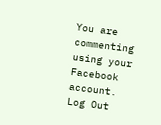You are commenting using your Facebook account. Log Out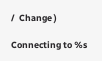/  Change )

Connecting to %s